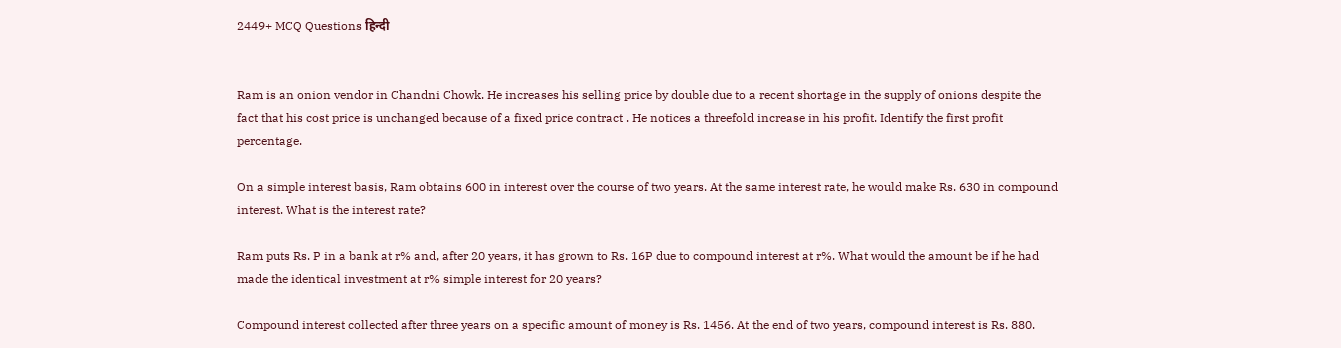2449+ MCQ Questions हिन्दी


Ram is an onion vendor in Chandni Chowk. He increases his selling price by double due to a recent shortage in the supply of onions despite the fact that his cost price is unchanged because of a fixed price contract . He notices a threefold increase in his profit. Identify the first profit percentage.

On a simple interest basis, Ram obtains 600 in interest over the course of two years. At the same interest rate, he would make Rs. 630 in compound interest. What is the interest rate?

Ram puts Rs. P in a bank at r% and, after 20 years, it has grown to Rs. 16P due to compound interest at r%. What would the amount be if he had made the identical investment at r% simple interest for 20 years?

Compound interest collected after three years on a specific amount of money is Rs. 1456. At the end of two years, compound interest is Rs. 880.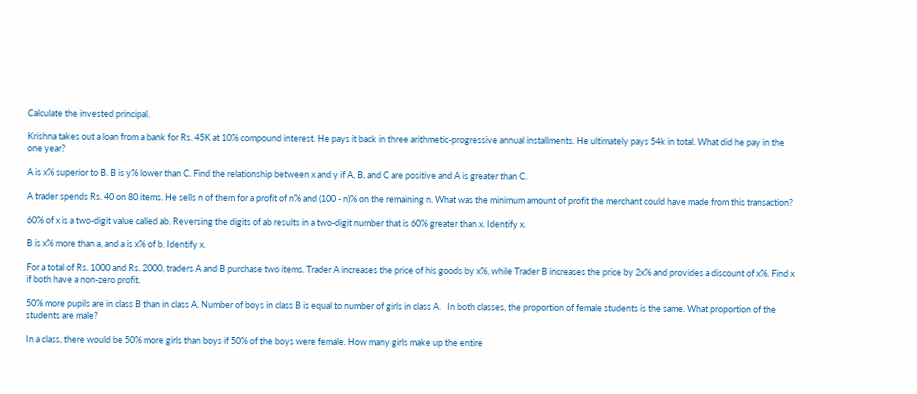Calculate the invested principal.

Krishna takes out a loan from a bank for Rs. 45K at 10% compound interest. He pays it back in three arithmetic-progressive annual installments. He ultimately pays 54k in total. What did he pay in the one year?

A is x% superior to B. B is y% lower than C. Find the relationship between x and y if A, B, and C are positive and A is greater than C.

A trader spends Rs. 40 on 80 items. He sells n of them for a profit of n% and (100 - n)% on the remaining n. What was the minimum amount of profit the merchant could have made from this transaction?

60% of x is a two-digit value called ab. Reversing the digits of ab results in a two-digit number that is 60% greater than x. Identify x.

B is x% more than a, and a is x% of b. Identify x.

For a total of Rs. 1000 and Rs. 2000, traders A and B purchase two items. Trader A increases the price of his goods by x%, while Trader B increases the price by 2x% and provides a discount of x%. Find x if both have a non-zero profit.

50% more pupils are in class B than in class A. Number of boys in class B is equal to number of girls in class A.   In both classes, the proportion of female students is the same. What proportion of the students are male?

In a class, there would be 50% more girls than boys if 50% of the boys were female. How many girls make up the entire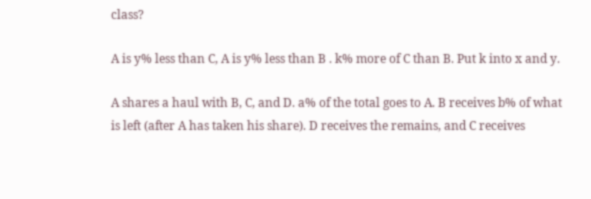class?

A is y% less than C, A is y% less than B . k% more of C than B. Put k into x and y.

A shares a haul with B, C, and D. a% of the total goes to A. B receives b% of what is left (after A has taken his share). D receives the remains, and C receives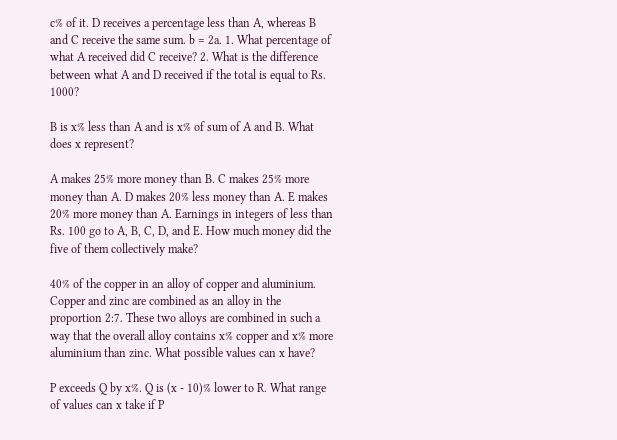c% of it. D receives a percentage less than A, whereas B and C receive the same sum. b = 2a. 1. What percentage of what A received did C receive? 2. What is the difference between what A and D received if the total is equal to Rs. 1000?

B is x% less than A and is x% of sum of A and B. What does x represent?

A makes 25% more money than B. C makes 25% more money than A. D makes 20% less money than A. E makes 20% more money than A. Earnings in integers of less than Rs. 100 go to A, B, C, D, and E. How much money did the five of them collectively make?

40% of the copper in an alloy of copper and aluminium. Copper and zinc are combined as an alloy in the proportion 2:7. These two alloys are combined in such a way that the overall alloy contains x% copper and x% more aluminium than zinc. What possible values can x have?

P exceeds Q by x%. Q is (x - 10)% lower to R. What range of values can x take if P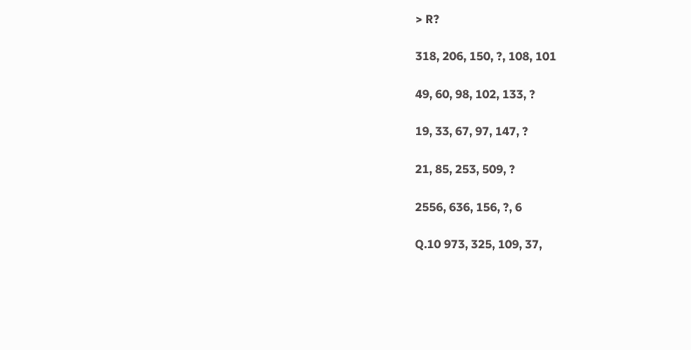> R?

318, 206, 150, ?, 108, 101

49, 60, 98, 102, 133, ?

19, 33, 67, 97, 147, ?

21, 85, 253, 509, ?

2556, 636, 156, ?, 6

Q.10 973, 325, 109, 37,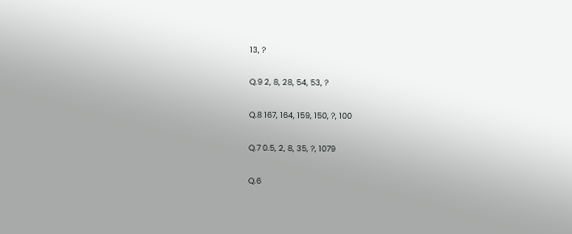13, ?

Q.9 2, 8, 28, 54, 53, ?

Q.8 167, 164, 159, 150, ?, 100

Q.7 0.5, 2, 8, 35, ?, 1079

Q.6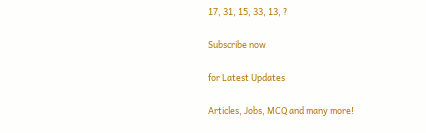17, 31, 15, 33, 13, ?

Subscribe now

for Latest Updates

Articles, Jobs, MCQ and many more!